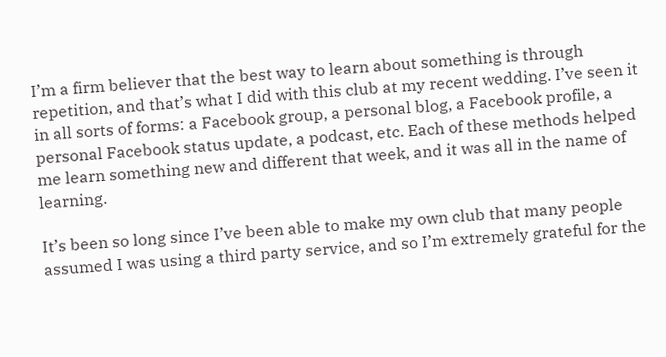I’m a firm believer that the best way to learn about something is through repetition, and that’s what I did with this club at my recent wedding. I’ve seen it in all sorts of forms: a Facebook group, a personal blog, a Facebook profile, a personal Facebook status update, a podcast, etc. Each of these methods helped me learn something new and different that week, and it was all in the name of learning.

It’s been so long since I’ve been able to make my own club that many people assumed I was using a third party service, and so I’m extremely grateful for the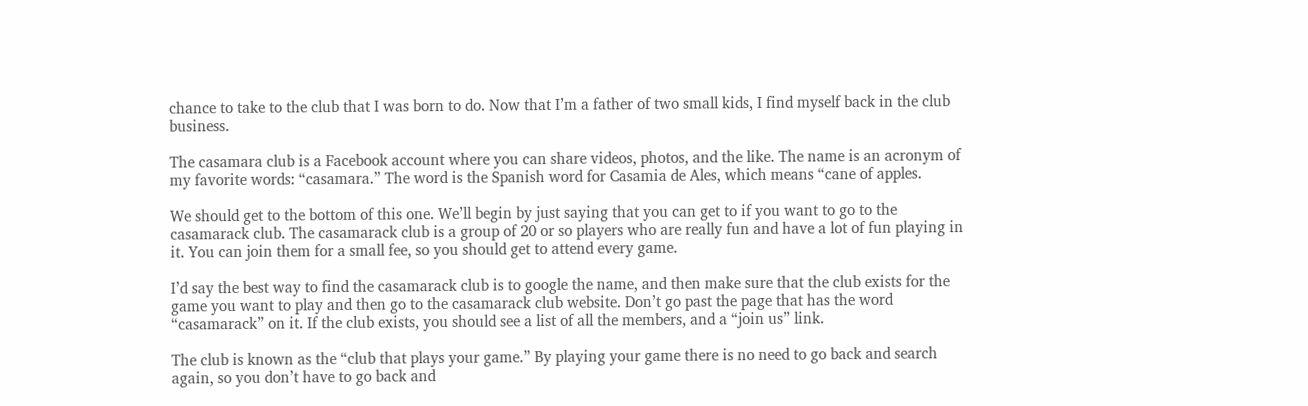chance to take to the club that I was born to do. Now that I’m a father of two small kids, I find myself back in the club business.

The casamara club is a Facebook account where you can share videos, photos, and the like. The name is an acronym of my favorite words: “casamara.” The word is the Spanish word for Casamia de Ales, which means “cane of apples.

We should get to the bottom of this one. We’ll begin by just saying that you can get to if you want to go to the casamarack club. The casamarack club is a group of 20 or so players who are really fun and have a lot of fun playing in it. You can join them for a small fee, so you should get to attend every game.

I’d say the best way to find the casamarack club is to google the name, and then make sure that the club exists for the game you want to play and then go to the casamarack club website. Don’t go past the page that has the word “casamarack” on it. If the club exists, you should see a list of all the members, and a “join us” link.

The club is known as the “club that plays your game.” By playing your game there is no need to go back and search again, so you don’t have to go back and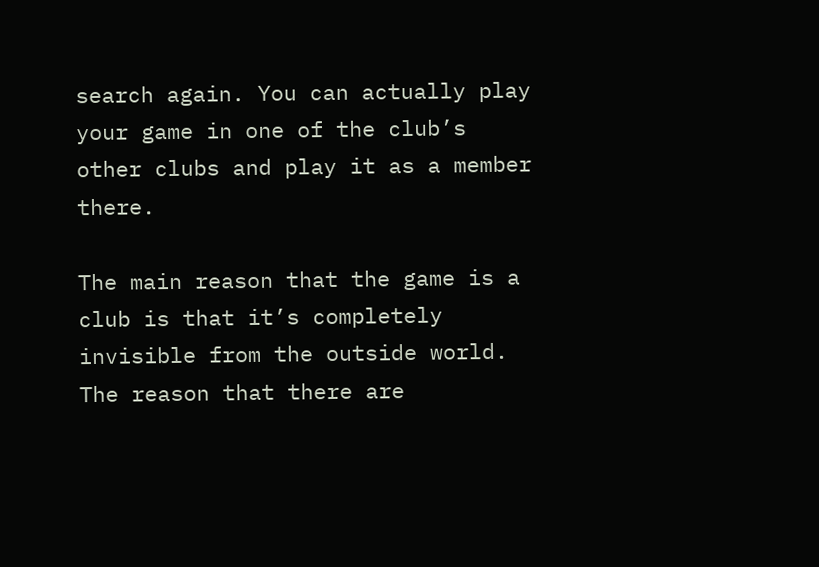search again. You can actually play your game in one of the club’s other clubs and play it as a member there.

The main reason that the game is a club is that it’s completely invisible from the outside world. The reason that there are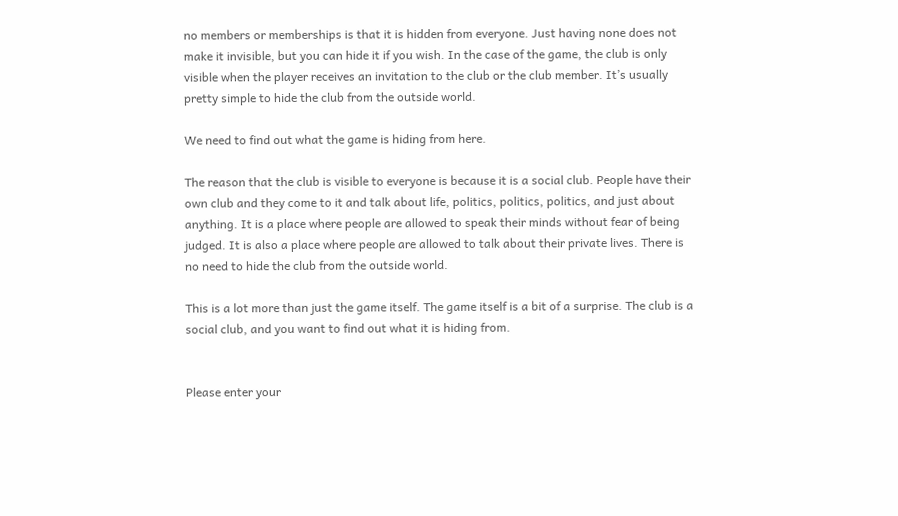no members or memberships is that it is hidden from everyone. Just having none does not make it invisible, but you can hide it if you wish. In the case of the game, the club is only visible when the player receives an invitation to the club or the club member. It’s usually pretty simple to hide the club from the outside world.

We need to find out what the game is hiding from here.

The reason that the club is visible to everyone is because it is a social club. People have their own club and they come to it and talk about life, politics, politics, politics, and just about anything. It is a place where people are allowed to speak their minds without fear of being judged. It is also a place where people are allowed to talk about their private lives. There is no need to hide the club from the outside world.

This is a lot more than just the game itself. The game itself is a bit of a surprise. The club is a social club, and you want to find out what it is hiding from.


Please enter your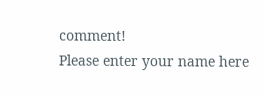comment!
Please enter your name here